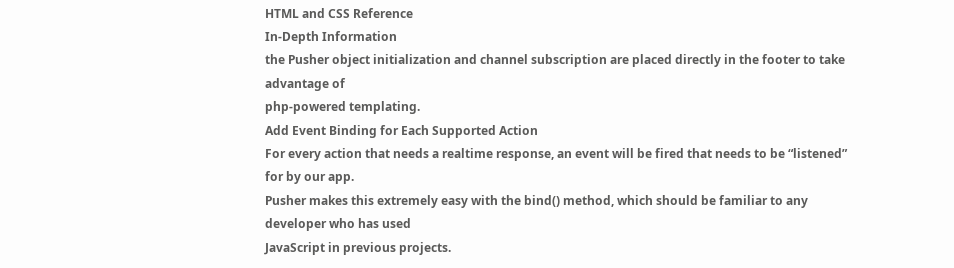HTML and CSS Reference
In-Depth Information
the Pusher object initialization and channel subscription are placed directly in the footer to take advantage of
php-powered templating.
Add Event Binding for Each Supported Action
For every action that needs a realtime response, an event will be fired that needs to be “listened” for by our app.
Pusher makes this extremely easy with the bind() method, which should be familiar to any developer who has used
JavaScript in previous projects.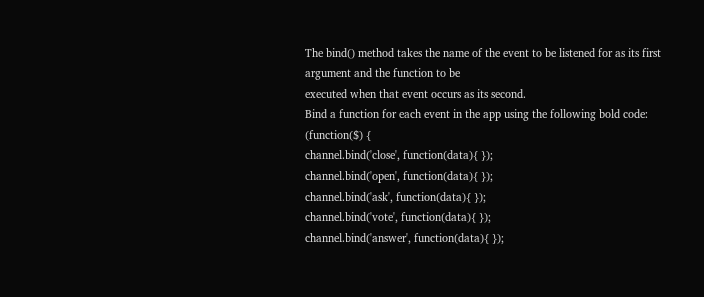The bind() method takes the name of the event to be listened for as its first argument and the function to be
executed when that event occurs as its second.
Bind a function for each event in the app using the following bold code:
(function($) {
channel.bind('close', function(data){ });
channel.bind('open', function(data){ });
channel.bind('ask', function(data){ });
channel.bind('vote', function(data){ });
channel.bind('answer', function(data){ });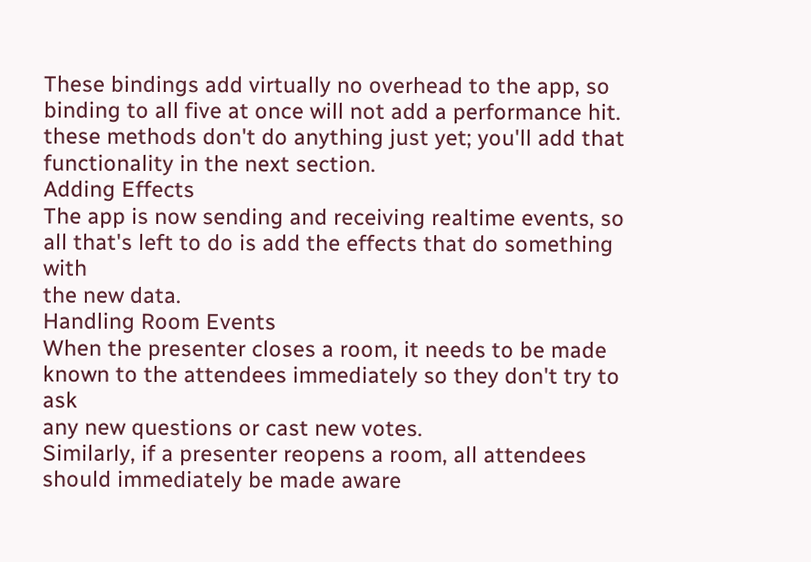These bindings add virtually no overhead to the app, so binding to all five at once will not add a performance hit.
these methods don't do anything just yet; you'll add that functionality in the next section.
Adding Effects
The app is now sending and receiving realtime events, so all that's left to do is add the effects that do something with
the new data.
Handling Room Events
When the presenter closes a room, it needs to be made known to the attendees immediately so they don't try to ask
any new questions or cast new votes.
Similarly, if a presenter reopens a room, all attendees should immediately be made aware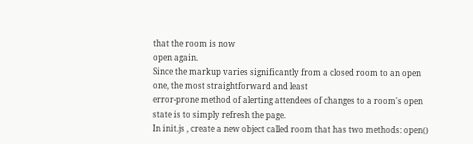that the room is now
open again.
Since the markup varies significantly from a closed room to an open one, the most straightforward and least
error-prone method of alerting attendees of changes to a room's open state is to simply refresh the page.
In init.js , create a new object called room that has two methods: open()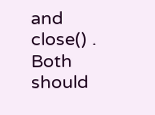and close() . Both should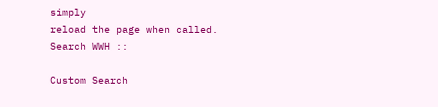simply
reload the page when called.
Search WWH ::

Custom Search